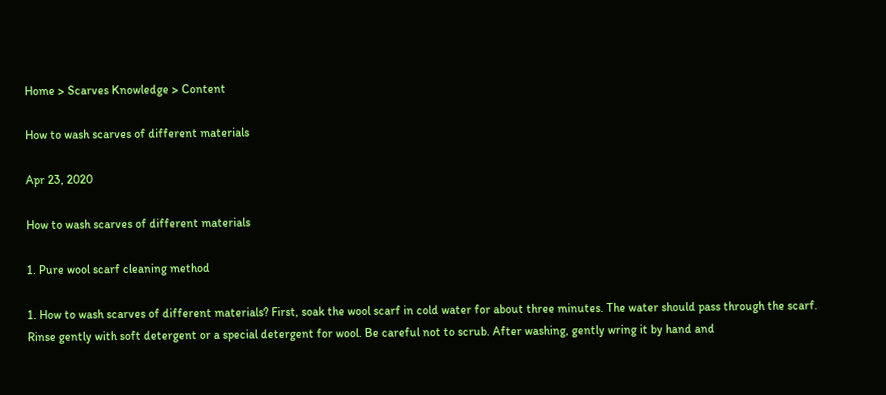Home > Scarves Knowledge > Content

How to wash scarves of different materials

Apr 23, 2020

How to wash scarves of different materials

1. Pure wool scarf cleaning method

1. How to wash scarves of different materials? First, soak the wool scarf in cold water for about three minutes. The water should pass through the scarf. Rinse gently with soft detergent or a special detergent for wool. Be careful not to scrub. After washing, gently wring it by hand and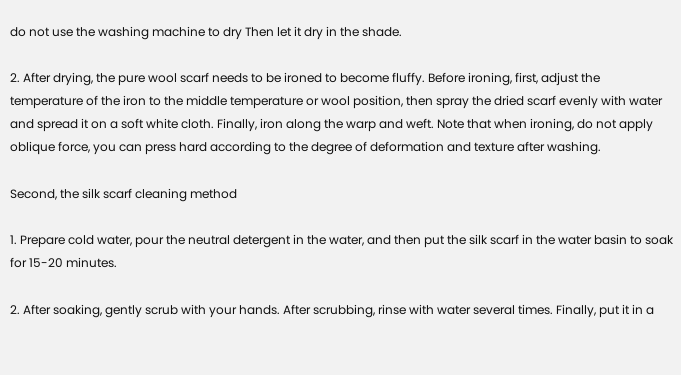do not use the washing machine to dry Then let it dry in the shade.

2. After drying, the pure wool scarf needs to be ironed to become fluffy. Before ironing, first, adjust the temperature of the iron to the middle temperature or wool position, then spray the dried scarf evenly with water and spread it on a soft white cloth. Finally, iron along the warp and weft. Note that when ironing, do not apply oblique force, you can press hard according to the degree of deformation and texture after washing.

Second, the silk scarf cleaning method

1. Prepare cold water, pour the neutral detergent in the water, and then put the silk scarf in the water basin to soak for 15-20 minutes.

2. After soaking, gently scrub with your hands. After scrubbing, rinse with water several times. Finally, put it in a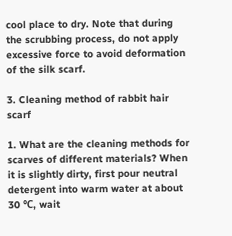cool place to dry. Note that during the scrubbing process, do not apply excessive force to avoid deformation of the silk scarf.

3. Cleaning method of rabbit hair scarf

1. What are the cleaning methods for scarves of different materials? When it is slightly dirty, first pour neutral detergent into warm water at about 30 ℃, wait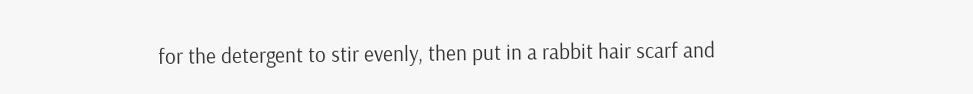for the detergent to stir evenly, then put in a rabbit hair scarf and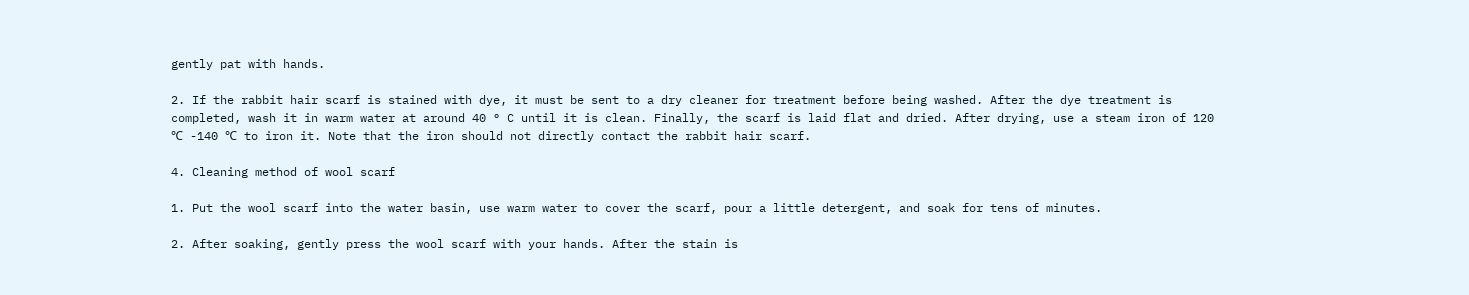gently pat with hands.

2. If the rabbit hair scarf is stained with dye, it must be sent to a dry cleaner for treatment before being washed. After the dye treatment is completed, wash it in warm water at around 40 ° C until it is clean. Finally, the scarf is laid flat and dried. After drying, use a steam iron of 120 ℃ -140 ℃ to iron it. Note that the iron should not directly contact the rabbit hair scarf.

4. Cleaning method of wool scarf

1. Put the wool scarf into the water basin, use warm water to cover the scarf, pour a little detergent, and soak for tens of minutes.

2. After soaking, gently press the wool scarf with your hands. After the stain is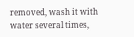removed, wash it with water several times,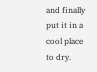and finally put it in a cool place to dry.